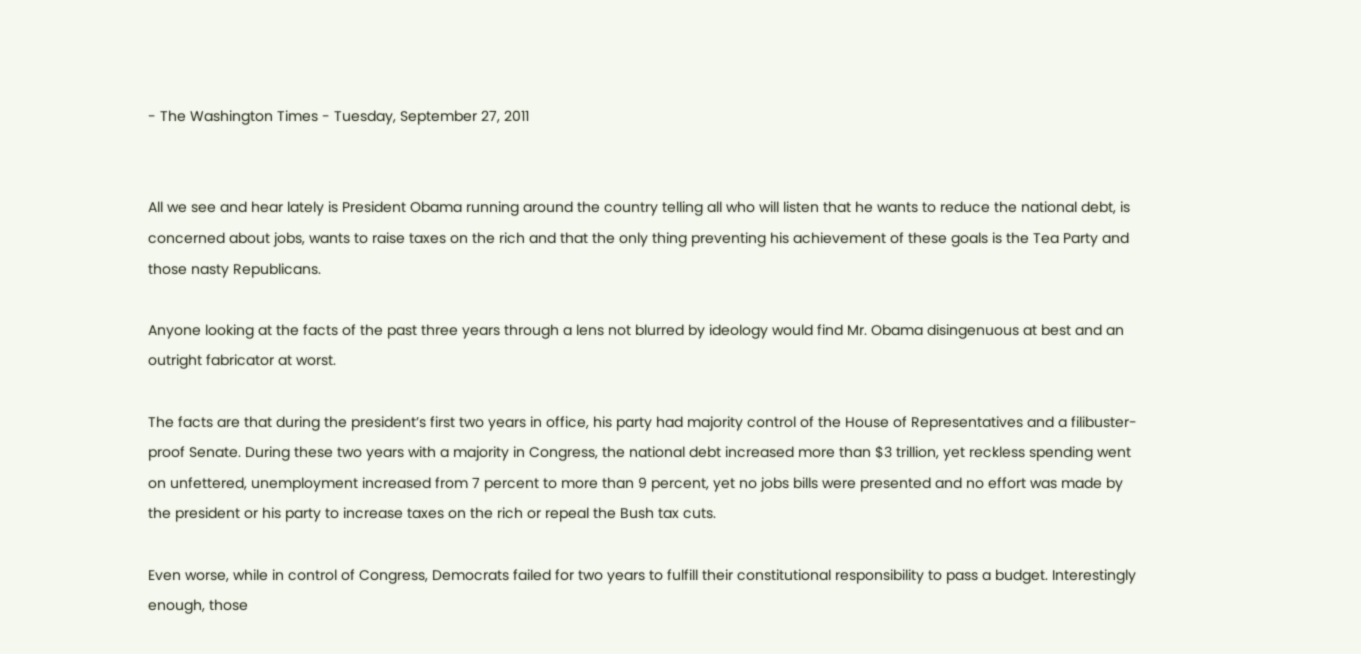- The Washington Times - Tuesday, September 27, 2011


All we see and hear lately is President Obama running around the country telling all who will listen that he wants to reduce the national debt, is concerned about jobs, wants to raise taxes on the rich and that the only thing preventing his achievement of these goals is the Tea Party and those nasty Republicans.

Anyone looking at the facts of the past three years through a lens not blurred by ideology would find Mr. Obama disingenuous at best and an outright fabricator at worst.

The facts are that during the president’s first two years in office, his party had majority control of the House of Representatives and a filibuster-proof Senate. During these two years with a majority in Congress, the national debt increased more than $3 trillion, yet reckless spending went on unfettered, unemployment increased from 7 percent to more than 9 percent, yet no jobs bills were presented and no effort was made by the president or his party to increase taxes on the rich or repeal the Bush tax cuts.

Even worse, while in control of Congress, Democrats failed for two years to fulfill their constitutional responsibility to pass a budget. Interestingly enough, those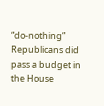“do-nothing” Republicans did pass a budget in the House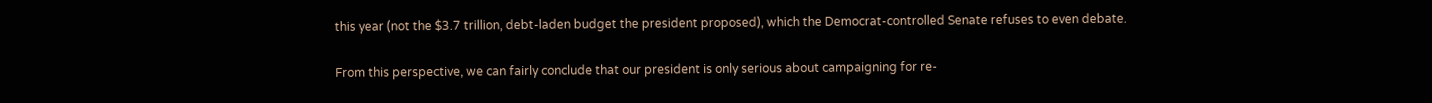this year (not the $3.7 trillion, debt-laden budget the president proposed), which the Democrat-controlled Senate refuses to even debate.

From this perspective, we can fairly conclude that our president is only serious about campaigning for re-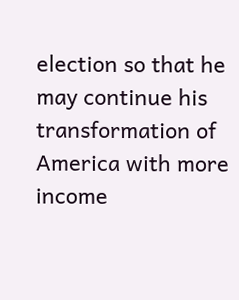election so that he may continue his transformation of America with more income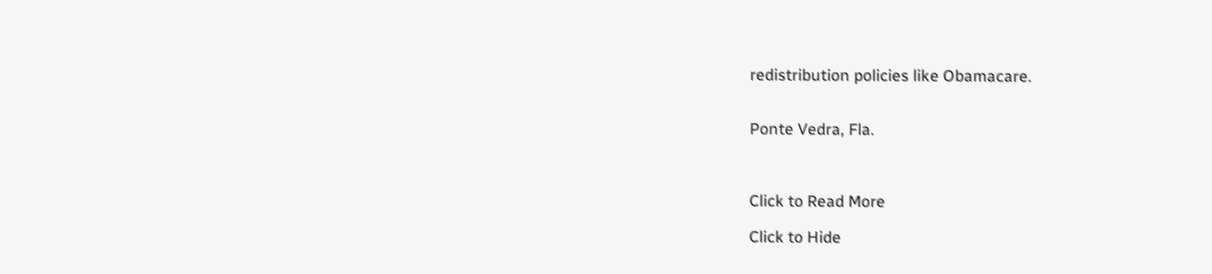redistribution policies like Obamacare.


Ponte Vedra, Fla.



Click to Read More

Click to Hide